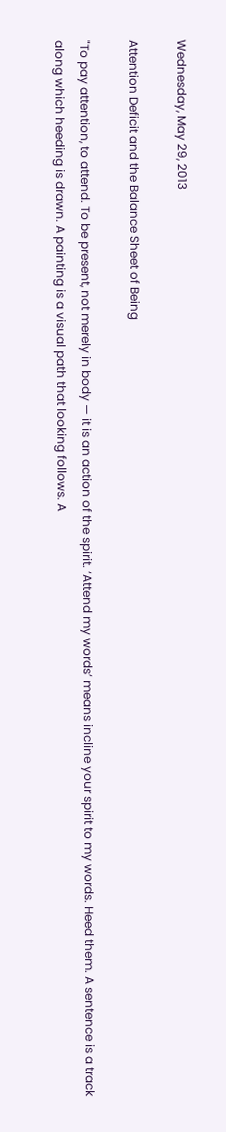Wednesday, May 29, 2013

Attention Deficit and the Balance Sheet of Being

"To pay attention, to attend. To be present, not merely in body — it is an action of the spirit. ‘Attend my words’ means incline your spirit to my words. Heed them. A sentence is a track along which heeding is drawn. A painting is a visual path that looking follows. A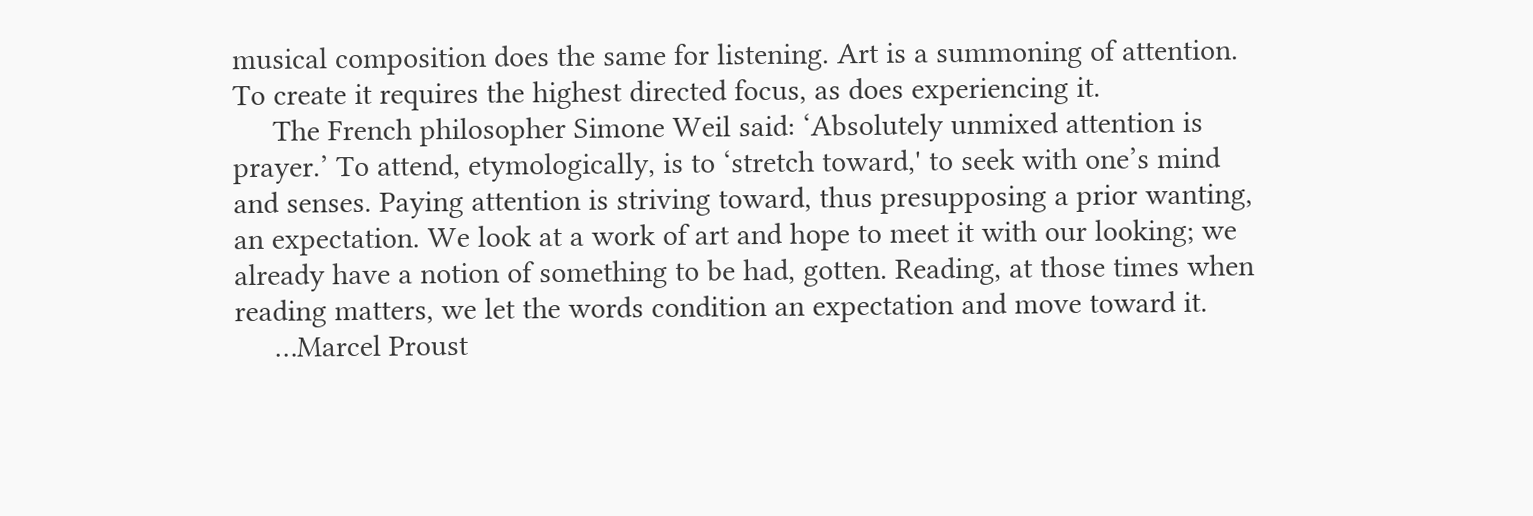musical composition does the same for listening. Art is a summoning of attention. To create it requires the highest directed focus, as does experiencing it.
     The French philosopher Simone Weil said: ‘Absolutely unmixed attention is prayer.’ To attend, etymologically, is to ‘stretch toward,' to seek with one’s mind and senses. Paying attention is striving toward, thus presupposing a prior wanting, an expectation. We look at a work of art and hope to meet it with our looking; we already have a notion of something to be had, gotten. Reading, at those times when reading matters, we let the words condition an expectation and move toward it.
     …Marcel Proust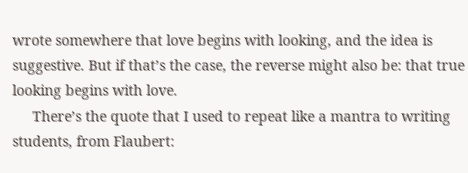wrote somewhere that love begins with looking, and the idea is suggestive. But if that’s the case, the reverse might also be: that true looking begins with love.
     There’s the quote that I used to repeat like a mantra to writing students, from Flaubert: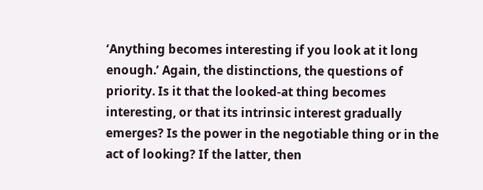‘Anything becomes interesting if you look at it long enough.’ Again, the distinctions, the questions of priority. Is it that the looked-at thing becomes interesting, or that its intrinsic interest gradually emerges? Is the power in the negotiable thing or in the act of looking? If the latter, then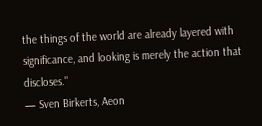the things of the world are already layered with significance, and looking is merely the action that discloses."
— Sven Birkerts, Aeon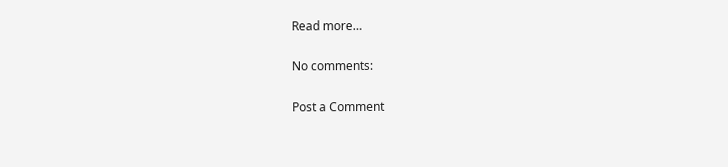Read more…

No comments:

Post a Comment